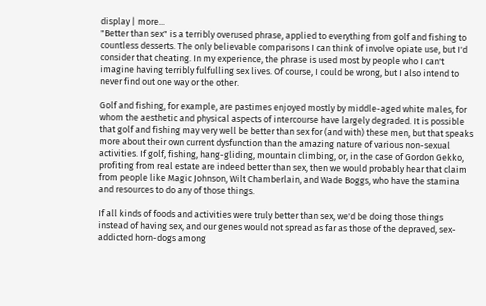display | more...
"Better than sex" is a terribly overused phrase, applied to everything from golf and fishing to countless desserts. The only believable comparisons I can think of involve opiate use, but I'd consider that cheating. In my experience, the phrase is used most by people who I can't imagine having terribly fulfulling sex lives. Of course, I could be wrong, but I also intend to never find out one way or the other.

Golf and fishing, for example, are pastimes enjoyed mostly by middle-aged white males, for whom the aesthetic and physical aspects of intercourse have largely degraded. It is possible that golf and fishing may very well be better than sex for (and with) these men, but that speaks more about their own current dysfunction than the amazing nature of various non-sexual activities. If golf, fishing, hang-gliding, mountain climbing, or, in the case of Gordon Gekko, profiting from real estate are indeed better than sex, then we would probably hear that claim from people like Magic Johnson, Wilt Chamberlain, and Wade Boggs, who have the stamina and resources to do any of those things.

If all kinds of foods and activities were truly better than sex, we'd be doing those things instead of having sex, and our genes would not spread as far as those of the depraved, sex-addicted horn-dogs among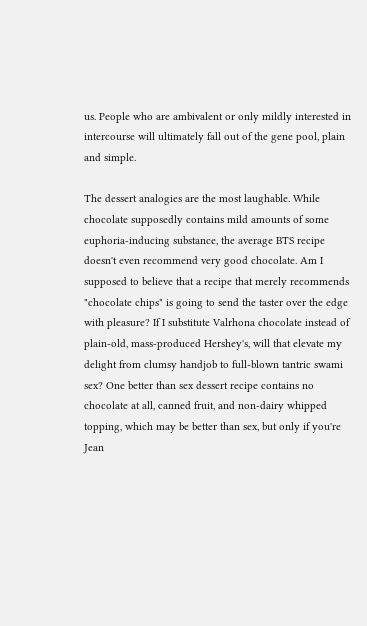us. People who are ambivalent or only mildly interested in intercourse will ultimately fall out of the gene pool, plain and simple.

The dessert analogies are the most laughable. While chocolate supposedly contains mild amounts of some euphoria-inducing substance, the average BTS recipe doesn't even recommend very good chocolate. Am I supposed to believe that a recipe that merely recommends "chocolate chips" is going to send the taster over the edge with pleasure? If I substitute Valrhona chocolate instead of plain-old, mass-produced Hershey's, will that elevate my delight from clumsy handjob to full-blown tantric swami sex? One better than sex dessert recipe contains no chocolate at all, canned fruit, and non-dairy whipped topping, which may be better than sex, but only if you're Jean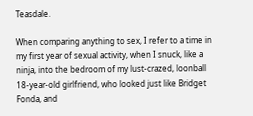Teasdale.

When comparing anything to sex, I refer to a time in my first year of sexual activity, when I snuck, like a ninja, into the bedroom of my lust-crazed, loonball 18-year-old girlfriend, who looked just like Bridget Fonda, and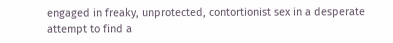engaged in freaky, unprotected, contortionist sex in a desperate attempt to find a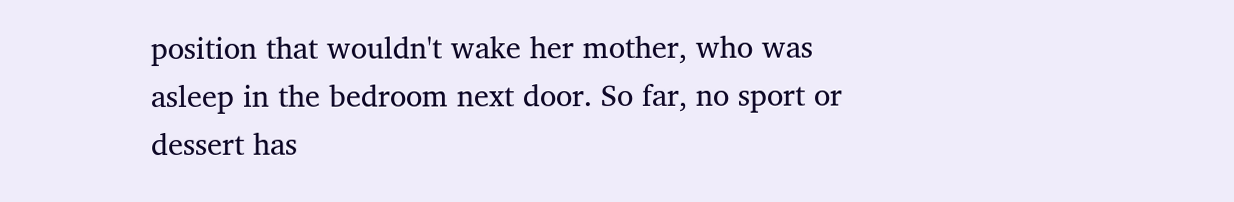position that wouldn't wake her mother, who was asleep in the bedroom next door. So far, no sport or dessert has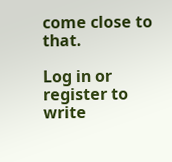come close to that.

Log in or register to write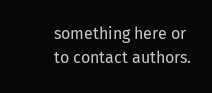something here or to contact authors.